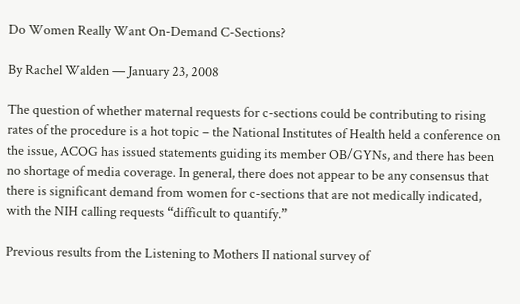Do Women Really Want On-Demand C-Sections?

By Rachel Walden — January 23, 2008

The question of whether maternal requests for c-sections could be contributing to rising rates of the procedure is a hot topic – the National Institutes of Health held a conference on the issue, ACOG has issued statements guiding its member OB/GYNs, and there has been no shortage of media coverage. In general, there does not appear to be any consensus that there is significant demand from women for c-sections that are not medically indicated, with the NIH calling requests “difficult to quantify.”

Previous results from the Listening to Mothers II national survey of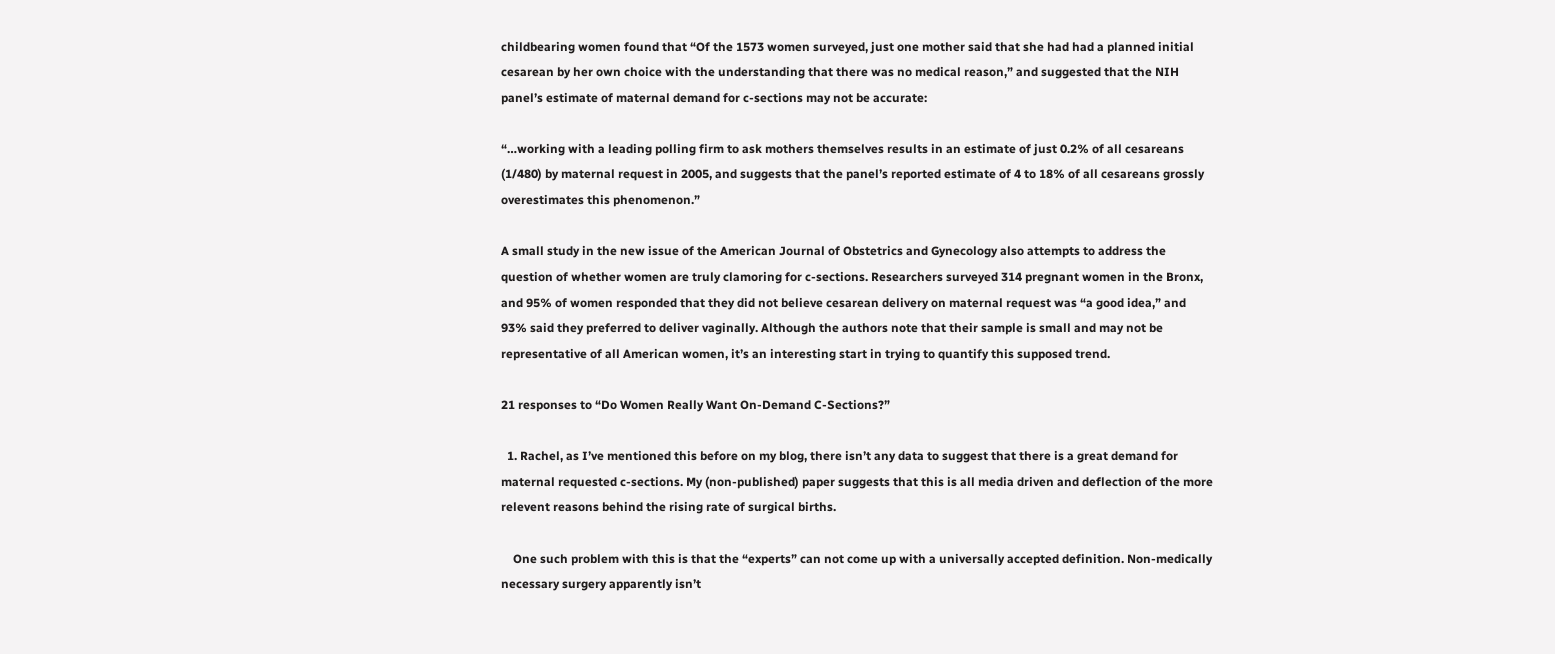childbearing women found that “Of the 1573 women surveyed, just one mother said that she had had a planned initial cesarean by her own choice with the understanding that there was no medical reason,” and suggested that the NIH panel’s estimate of maternal demand for c-sections may not be accurate:

“…working with a leading polling firm to ask mothers themselves results in an estimate of just 0.2% of all cesareans (1/480) by maternal request in 2005, and suggests that the panel’s reported estimate of 4 to 18% of all cesareans grossly overestimates this phenomenon.”

A small study in the new issue of the American Journal of Obstetrics and Gynecology also attempts to address the question of whether women are truly clamoring for c-sections. Researchers surveyed 314 pregnant women in the Bronx, and 95% of women responded that they did not believe cesarean delivery on maternal request was “a good idea,” and 93% said they preferred to deliver vaginally. Although the authors note that their sample is small and may not be representative of all American women, it’s an interesting start in trying to quantify this supposed trend.

21 responses to “Do Women Really Want On-Demand C-Sections?”

  1. Rachel, as I’ve mentioned this before on my blog, there isn’t any data to suggest that there is a great demand for maternal requested c-sections. My (non-published) paper suggests that this is all media driven and deflection of the more relevent reasons behind the rising rate of surgical births.

    One such problem with this is that the “experts” can not come up with a universally accepted definition. Non-medically necessary surgery apparently isn’t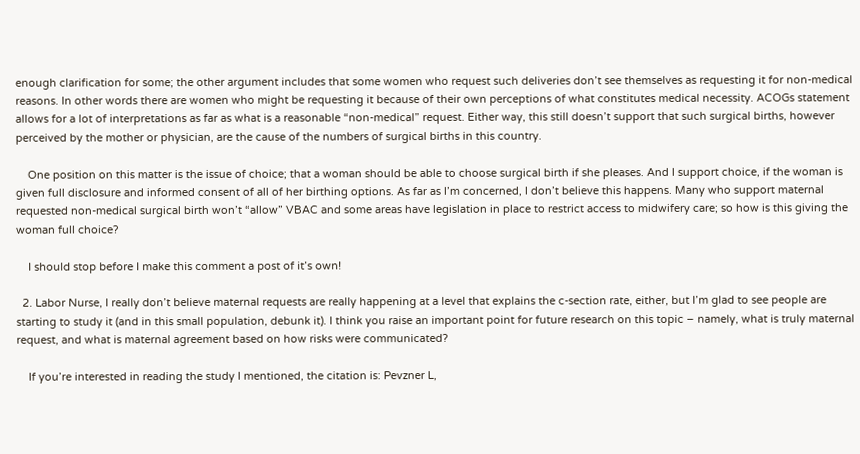enough clarification for some; the other argument includes that some women who request such deliveries don’t see themselves as requesting it for non-medical reasons. In other words there are women who might be requesting it because of their own perceptions of what constitutes medical necessity. ACOGs statement allows for a lot of interpretations as far as what is a reasonable “non-medical” request. Either way, this still doesn’t support that such surgical births, however perceived by the mother or physician, are the cause of the numbers of surgical births in this country.

    One position on this matter is the issue of choice; that a woman should be able to choose surgical birth if she pleases. And I support choice, if the woman is given full disclosure and informed consent of all of her birthing options. As far as I’m concerned, I don’t believe this happens. Many who support maternal requested non-medical surgical birth won’t “allow” VBAC and some areas have legislation in place to restrict access to midwifery care; so how is this giving the woman full choice?

    I should stop before I make this comment a post of it’s own!

  2. Labor Nurse, I really don’t believe maternal requests are really happening at a level that explains the c-section rate, either, but I’m glad to see people are starting to study it (and in this small population, debunk it). I think you raise an important point for future research on this topic – namely, what is truly maternal request, and what is maternal agreement based on how risks were communicated?

    If you’re interested in reading the study I mentioned, the citation is: Pevzner L,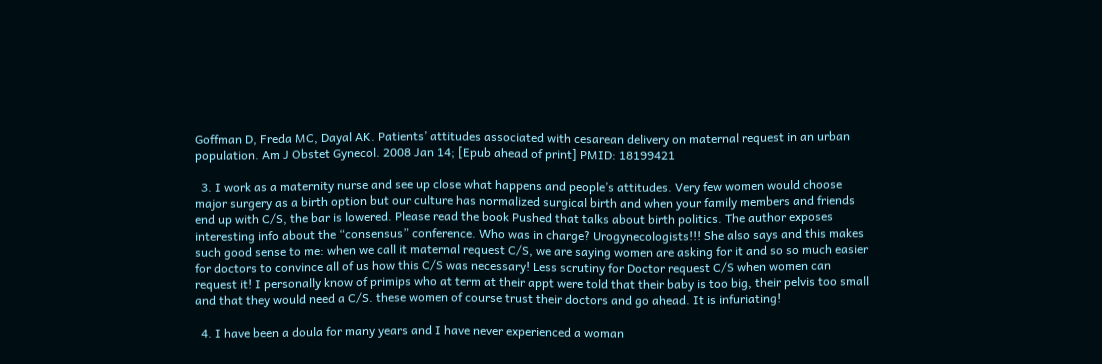Goffman D, Freda MC, Dayal AK. Patients’ attitudes associated with cesarean delivery on maternal request in an urban population. Am J Obstet Gynecol. 2008 Jan 14; [Epub ahead of print] PMID: 18199421

  3. I work as a maternity nurse and see up close what happens and people’s attitudes. Very few women would choose major surgery as a birth option but our culture has normalized surgical birth and when your family members and friends end up with C/S, the bar is lowered. Please read the book Pushed that talks about birth politics. The author exposes interesting info about the “consensus” conference. Who was in charge? Urogynecologists!!! She also says and this makes such good sense to me: when we call it maternal request C/S, we are saying women are asking for it and so so much easier for doctors to convince all of us how this C/S was necessary! Less scrutiny for Doctor request C/S when women can request it! I personally know of primips who at term at their appt were told that their baby is too big, their pelvis too small and that they would need a C/S. these women of course trust their doctors and go ahead. It is infuriating!

  4. I have been a doula for many years and I have never experienced a woman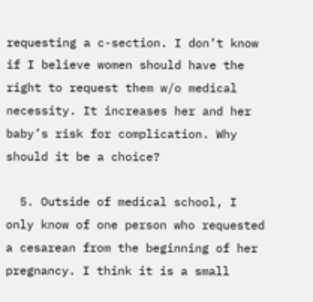requesting a c-section. I don’t know if I believe women should have the right to request them w/o medical necessity. It increases her and her baby’s risk for complication. Why should it be a choice?

  5. Outside of medical school, I only know of one person who requested a cesarean from the beginning of her pregnancy. I think it is a small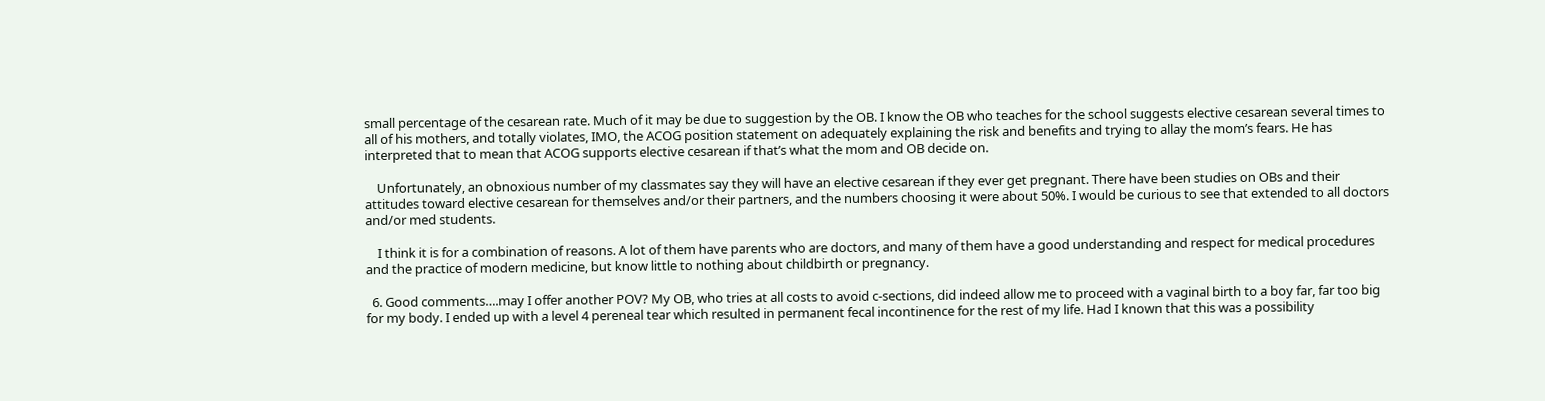small percentage of the cesarean rate. Much of it may be due to suggestion by the OB. I know the OB who teaches for the school suggests elective cesarean several times to all of his mothers, and totally violates, IMO, the ACOG position statement on adequately explaining the risk and benefits and trying to allay the mom’s fears. He has interpreted that to mean that ACOG supports elective cesarean if that’s what the mom and OB decide on.

    Unfortunately, an obnoxious number of my classmates say they will have an elective cesarean if they ever get pregnant. There have been studies on OBs and their attitudes toward elective cesarean for themselves and/or their partners, and the numbers choosing it were about 50%. I would be curious to see that extended to all doctors and/or med students.

    I think it is for a combination of reasons. A lot of them have parents who are doctors, and many of them have a good understanding and respect for medical procedures and the practice of modern medicine, but know little to nothing about childbirth or pregnancy.

  6. Good comments….may I offer another POV? My OB, who tries at all costs to avoid c-sections, did indeed allow me to proceed with a vaginal birth to a boy far, far too big for my body. I ended up with a level 4 pereneal tear which resulted in permanent fecal incontinence for the rest of my life. Had I known that this was a possibility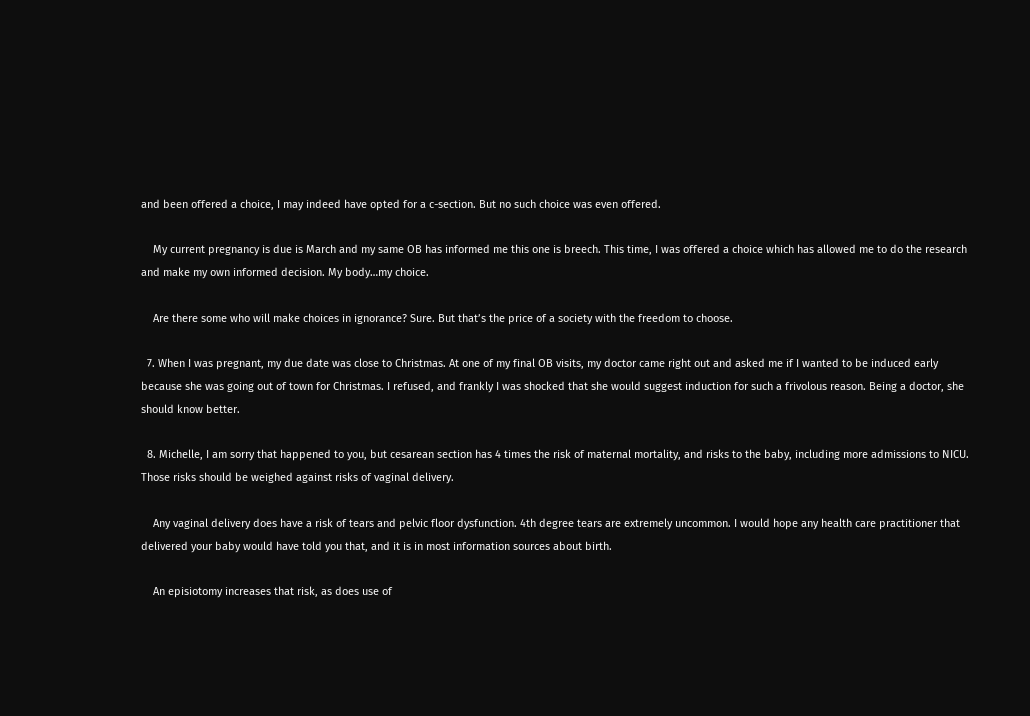and been offered a choice, I may indeed have opted for a c-section. But no such choice was even offered.

    My current pregnancy is due is March and my same OB has informed me this one is breech. This time, I was offered a choice which has allowed me to do the research and make my own informed decision. My body…my choice.

    Are there some who will make choices in ignorance? Sure. But that’s the price of a society with the freedom to choose.

  7. When I was pregnant, my due date was close to Christmas. At one of my final OB visits, my doctor came right out and asked me if I wanted to be induced early because she was going out of town for Christmas. I refused, and frankly I was shocked that she would suggest induction for such a frivolous reason. Being a doctor, she should know better.

  8. Michelle, I am sorry that happened to you, but cesarean section has 4 times the risk of maternal mortality, and risks to the baby, including more admissions to NICU. Those risks should be weighed against risks of vaginal delivery.

    Any vaginal delivery does have a risk of tears and pelvic floor dysfunction. 4th degree tears are extremely uncommon. I would hope any health care practitioner that delivered your baby would have told you that, and it is in most information sources about birth.

    An episiotomy increases that risk, as does use of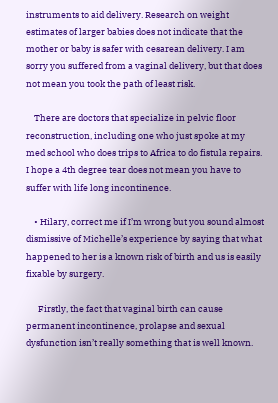instruments to aid delivery. Research on weight estimates of larger babies does not indicate that the mother or baby is safer with cesarean delivery. I am sorry you suffered from a vaginal delivery, but that does not mean you took the path of least risk.

    There are doctors that specialize in pelvic floor reconstruction, including one who just spoke at my med school who does trips to Africa to do fistula repairs. I hope a 4th degree tear does not mean you have to suffer with life long incontinence.

    • Hilary, correct me if I’m wrong but you sound almost dismissive of Michelle’s experience by saying that what happened to her is a known risk of birth and us is easily fixable by surgery.

      Firstly, the fact that vaginal birth can cause permanent incontinence, prolapse and sexual dysfunction isn’t really something that is well known.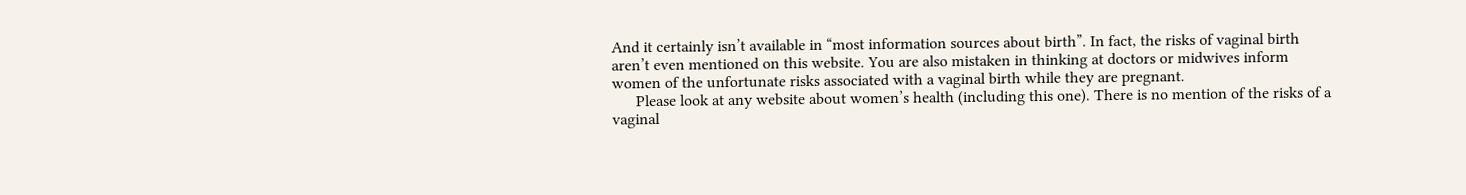And it certainly isn’t available in “most information sources about birth”. In fact, the risks of vaginal birth aren’t even mentioned on this website. You are also mistaken in thinking at doctors or midwives inform women of the unfortunate risks associated with a vaginal birth while they are pregnant.
      Please look at any website about women’s health (including this one). There is no mention of the risks of a vaginal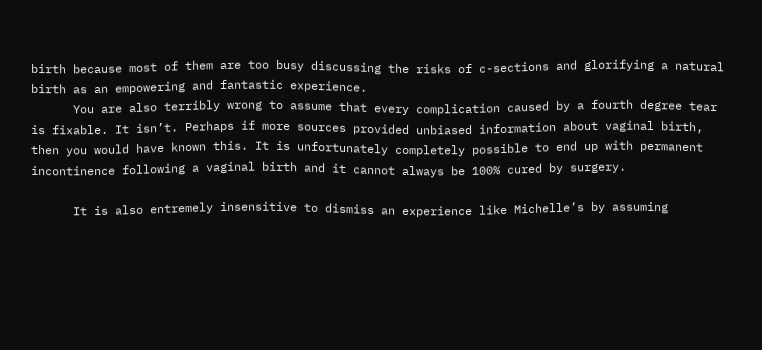birth because most of them are too busy discussing the risks of c-sections and glorifying a natural birth as an empowering and fantastic experience.
      You are also terribly wrong to assume that every complication caused by a fourth degree tear is fixable. It isn’t. Perhaps if more sources provided unbiased information about vaginal birth, then you would have known this. It is unfortunately completely possible to end up with permanent incontinence following a vaginal birth and it cannot always be 100% cured by surgery.

      It is also entremely insensitive to dismiss an experience like Michelle’s by assuming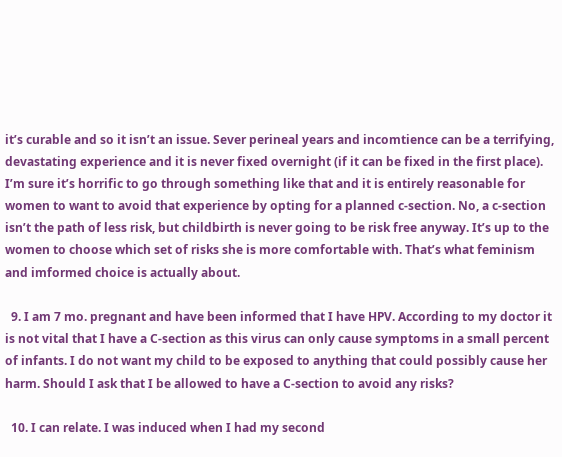it’s curable and so it isn’t an issue. Sever perineal years and incomtience can be a terrifying, devastating experience and it is never fixed overnight (if it can be fixed in the first place). I’m sure it’s horrific to go through something like that and it is entirely reasonable for women to want to avoid that experience by opting for a planned c-section. No, a c-section isn’t the path of less risk, but childbirth is never going to be risk free anyway. It’s up to the women to choose which set of risks she is more comfortable with. That’s what feminism and imformed choice is actually about.

  9. I am 7 mo. pregnant and have been informed that I have HPV. According to my doctor it is not vital that I have a C-section as this virus can only cause symptoms in a small percent of infants. I do not want my child to be exposed to anything that could possibly cause her harm. Should I ask that I be allowed to have a C-section to avoid any risks?

  10. I can relate. I was induced when I had my second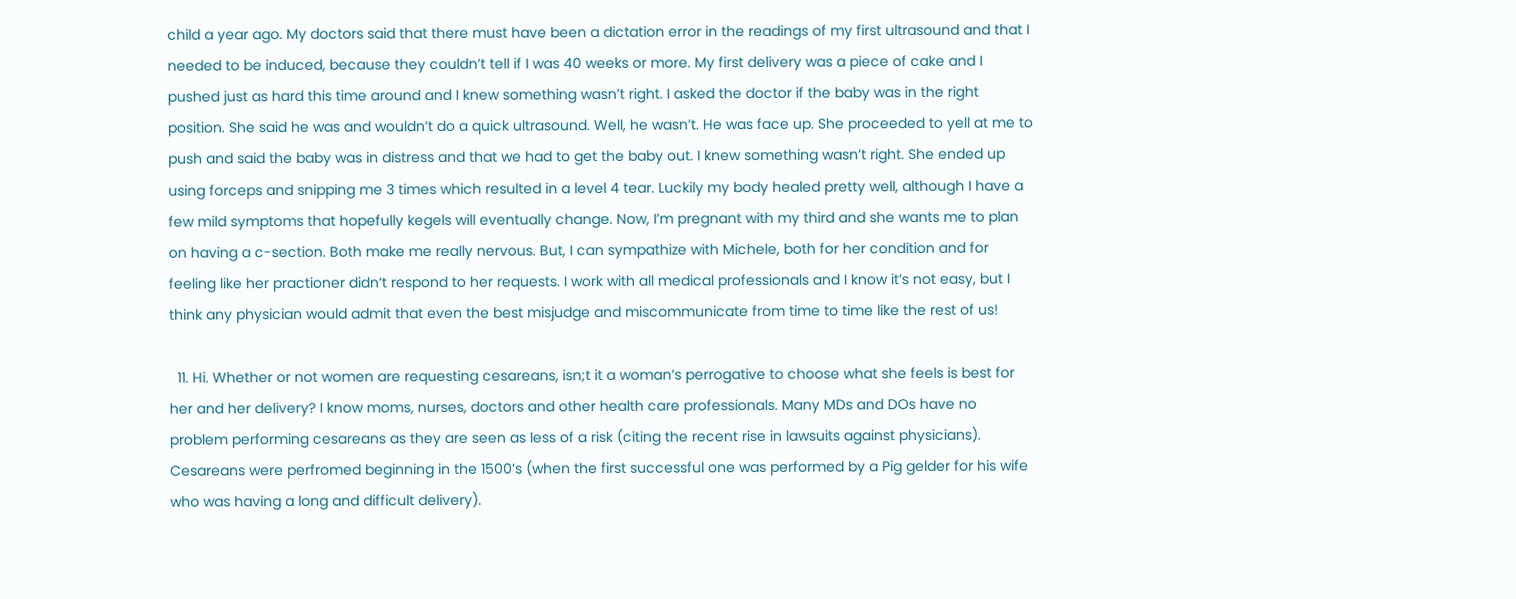child a year ago. My doctors said that there must have been a dictation error in the readings of my first ultrasound and that I needed to be induced, because they couldn’t tell if I was 40 weeks or more. My first delivery was a piece of cake and I pushed just as hard this time around and I knew something wasn’t right. I asked the doctor if the baby was in the right position. She said he was and wouldn’t do a quick ultrasound. Well, he wasn’t. He was face up. She proceeded to yell at me to push and said the baby was in distress and that we had to get the baby out. I knew something wasn’t right. She ended up using forceps and snipping me 3 times which resulted in a level 4 tear. Luckily my body healed pretty well, although I have a few mild symptoms that hopefully kegels will eventually change. Now, I’m pregnant with my third and she wants me to plan on having a c-section. Both make me really nervous. But, I can sympathize with Michele, both for her condition and for feeling like her practioner didn’t respond to her requests. I work with all medical professionals and I know it’s not easy, but I think any physician would admit that even the best misjudge and miscommunicate from time to time like the rest of us!

  11. Hi. Whether or not women are requesting cesareans, isn;t it a woman’s perrogative to choose what she feels is best for her and her delivery? I know moms, nurses, doctors and other health care professionals. Many MDs and DOs have no problem performing cesareans as they are seen as less of a risk (citing the recent rise in lawsuits against physicians). Cesareans were perfromed beginning in the 1500’s (when the first successful one was performed by a Pig gelder for his wife who was having a long and difficult delivery).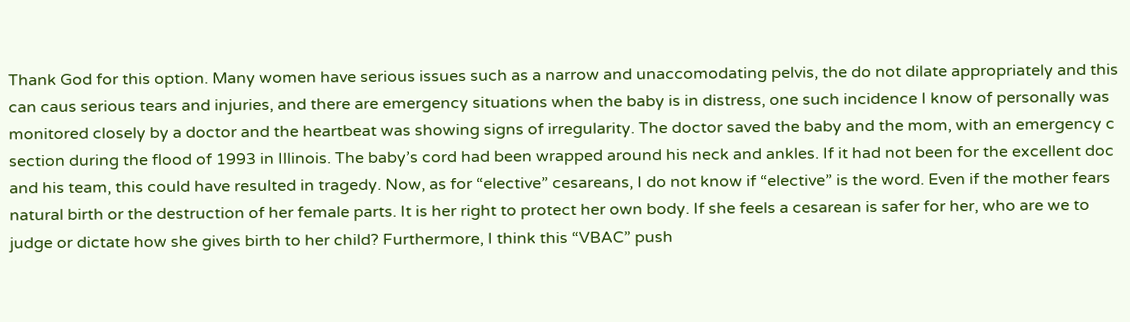Thank God for this option. Many women have serious issues such as a narrow and unaccomodating pelvis, the do not dilate appropriately and this can caus serious tears and injuries, and there are emergency situations when the baby is in distress, one such incidence I know of personally was monitored closely by a doctor and the heartbeat was showing signs of irregularity. The doctor saved the baby and the mom, with an emergency c section during the flood of 1993 in Illinois. The baby’s cord had been wrapped around his neck and ankles. If it had not been for the excellent doc and his team, this could have resulted in tragedy. Now, as for “elective” cesareans, I do not know if “elective” is the word. Even if the mother fears natural birth or the destruction of her female parts. It is her right to protect her own body. If she feels a cesarean is safer for her, who are we to judge or dictate how she gives birth to her child? Furthermore, I think this “VBAC” push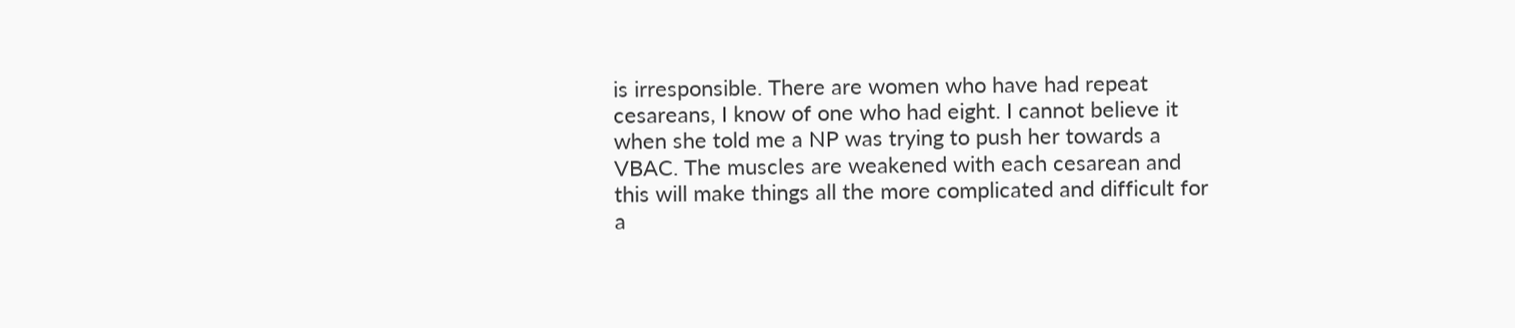is irresponsible. There are women who have had repeat cesareans, I know of one who had eight. I cannot believe it when she told me a NP was trying to push her towards a VBAC. The muscles are weakened with each cesarean and this will make things all the more complicated and difficult for a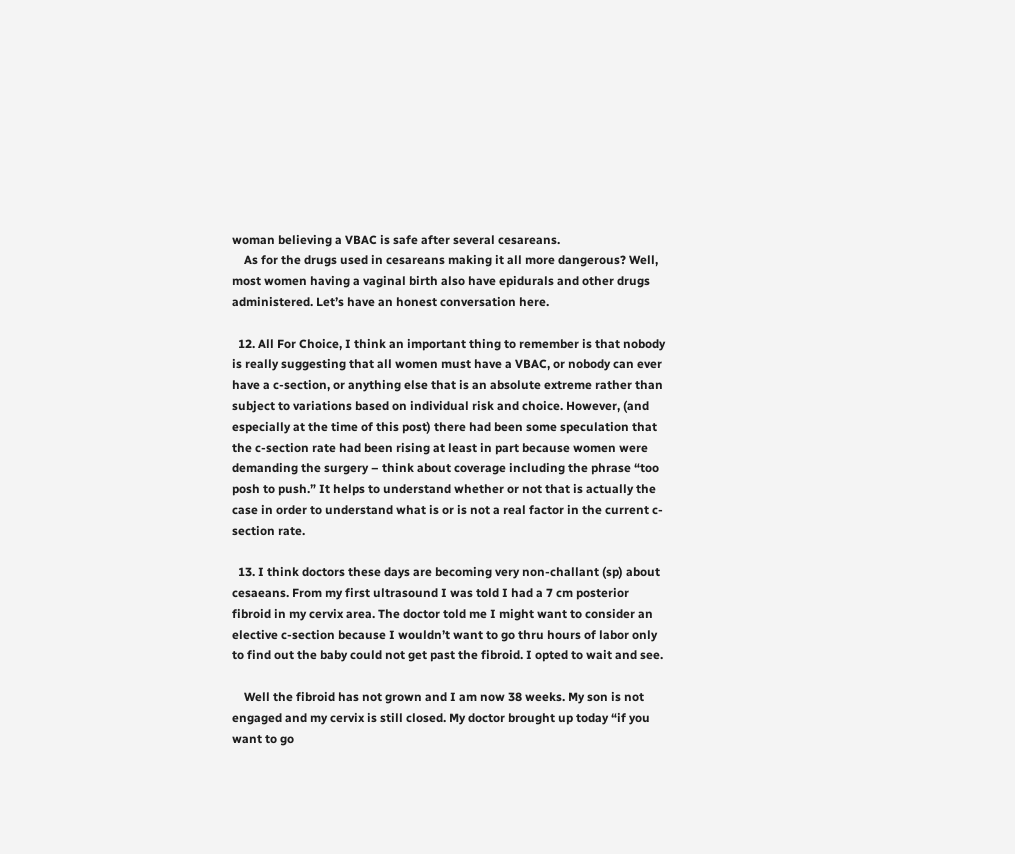woman believing a VBAC is safe after several cesareans.
    As for the drugs used in cesareans making it all more dangerous? Well, most women having a vaginal birth also have epidurals and other drugs administered. Let’s have an honest conversation here.

  12. All For Choice, I think an important thing to remember is that nobody is really suggesting that all women must have a VBAC, or nobody can ever have a c-section, or anything else that is an absolute extreme rather than subject to variations based on individual risk and choice. However, (and especially at the time of this post) there had been some speculation that the c-section rate had been rising at least in part because women were demanding the surgery – think about coverage including the phrase “too posh to push.” It helps to understand whether or not that is actually the case in order to understand what is or is not a real factor in the current c-section rate.

  13. I think doctors these days are becoming very non-challant (sp) about cesaeans. From my first ultrasound I was told I had a 7 cm posterior fibroid in my cervix area. The doctor told me I might want to consider an elective c-section because I wouldn’t want to go thru hours of labor only to find out the baby could not get past the fibroid. I opted to wait and see.

    Well the fibroid has not grown and I am now 38 weeks. My son is not engaged and my cervix is still closed. My doctor brought up today “if you want to go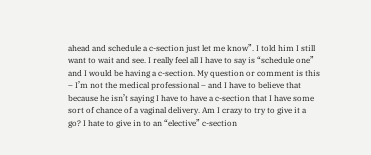ahead and schedule a c-section just let me know”. I told him I still want to wait and see. I really feel all I have to say is “schedule one” and I would be having a c-section. My question or comment is this – I’m not the medical professional – and I have to believe that because he isn’t saying I have to have a c-section that I have some sort of chance of a vaginal delivery. Am I crazy to try to give it a go? I hate to give in to an “elective” c-section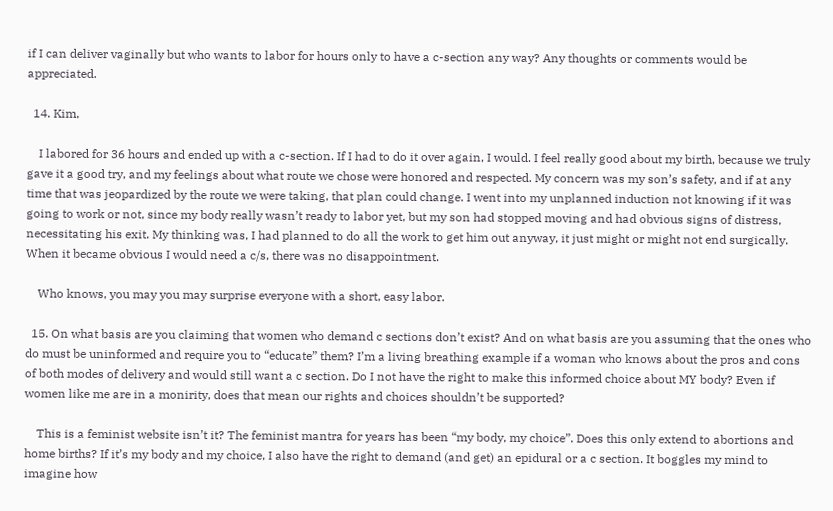if I can deliver vaginally but who wants to labor for hours only to have a c-section any way? Any thoughts or comments would be appreciated.

  14. Kim,

    I labored for 36 hours and ended up with a c-section. If I had to do it over again, I would. I feel really good about my birth, because we truly gave it a good try, and my feelings about what route we chose were honored and respected. My concern was my son’s safety, and if at any time that was jeopardized by the route we were taking, that plan could change. I went into my unplanned induction not knowing if it was going to work or not, since my body really wasn’t ready to labor yet, but my son had stopped moving and had obvious signs of distress, necessitating his exit. My thinking was, I had planned to do all the work to get him out anyway, it just might or might not end surgically. When it became obvious I would need a c/s, there was no disappointment.

    Who knows, you may you may surprise everyone with a short, easy labor.

  15. On what basis are you claiming that women who demand c sections don’t exist? And on what basis are you assuming that the ones who do must be uninformed and require you to “educate” them? I’m a living breathing example if a woman who knows about the pros and cons of both modes of delivery and would still want a c section. Do I not have the right to make this informed choice about MY body? Even if women like me are in a monirity, does that mean our rights and choices shouldn’t be supported?

    This is a feminist website isn’t it? The feminist mantra for years has been “my body, my choice”. Does this only extend to abortions and home births? If it’s my body and my choice, I also have the right to demand (and get) an epidural or a c section. It boggles my mind to imagine how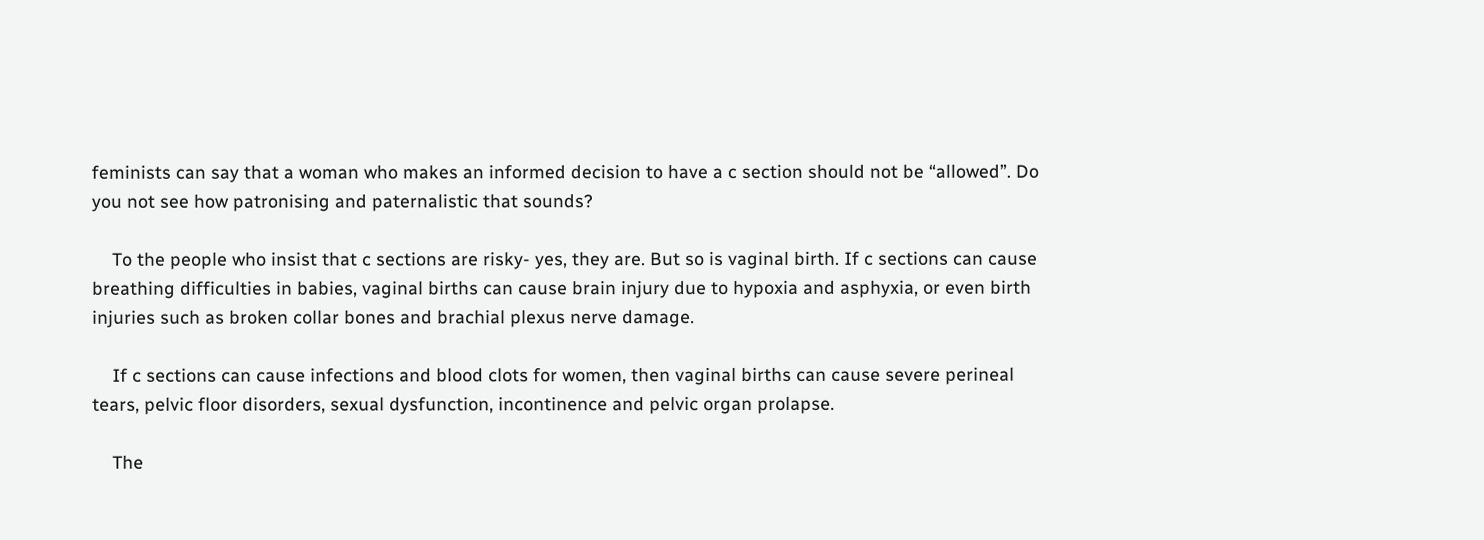feminists can say that a woman who makes an informed decision to have a c section should not be “allowed”. Do you not see how patronising and paternalistic that sounds?

    To the people who insist that c sections are risky- yes, they are. But so is vaginal birth. If c sections can cause breathing difficulties in babies, vaginal births can cause brain injury due to hypoxia and asphyxia, or even birth injuries such as broken collar bones and brachial plexus nerve damage.

    If c sections can cause infections and blood clots for women, then vaginal births can cause severe perineal tears, pelvic floor disorders, sexual dysfunction, incontinence and pelvic organ prolapse.

    The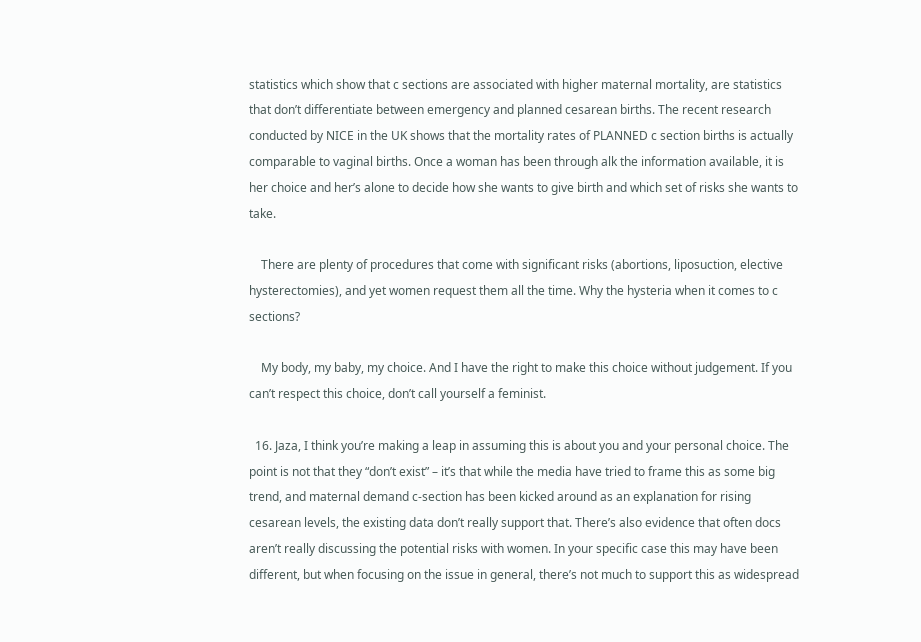statistics which show that c sections are associated with higher maternal mortality, are statistics that don’t differentiate between emergency and planned cesarean births. The recent research conducted by NICE in the UK shows that the mortality rates of PLANNED c section births is actually comparable to vaginal births. Once a woman has been through alk the information available, it is her choice and her’s alone to decide how she wants to give birth and which set of risks she wants to take.

    There are plenty of procedures that come with significant risks (abortions, liposuction, elective hysterectomies), and yet women request them all the time. Why the hysteria when it comes to c sections?

    My body, my baby, my choice. And I have the right to make this choice without judgement. If you can’t respect this choice, don’t call yourself a feminist.

  16. Jaza, I think you’re making a leap in assuming this is about you and your personal choice. The point is not that they “don’t exist” – it’s that while the media have tried to frame this as some big trend, and maternal demand c-section has been kicked around as an explanation for rising cesarean levels, the existing data don’t really support that. There’s also evidence that often docs aren’t really discussing the potential risks with women. In your specific case this may have been different, but when focusing on the issue in general, there’s not much to support this as widespread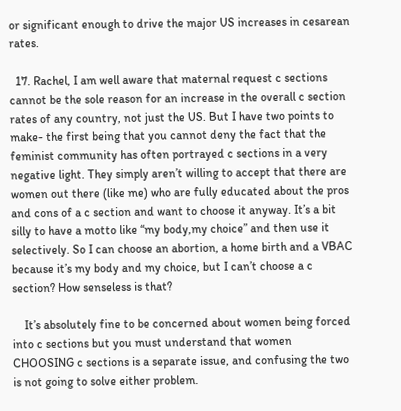or significant enough to drive the major US increases in cesarean rates.

  17. Rachel, I am well aware that maternal request c sections cannot be the sole reason for an increase in the overall c section rates of any country, not just the US. But I have two points to make- the first being that you cannot deny the fact that the feminist community has often portrayed c sections in a very negative light. They simply aren’t willing to accept that there are women out there (like me) who are fully educated about the pros and cons of a c section and want to choose it anyway. It’s a bit silly to have a motto like “my body,my choice” and then use it selectively. So I can choose an abortion, a home birth and a VBAC because it’s my body and my choice, but I can’t choose a c section? How senseless is that?

    It’s absolutely fine to be concerned about women being forced into c sections but you must understand that women CHOOSING c sections is a separate issue, and confusing the two is not going to solve either problem.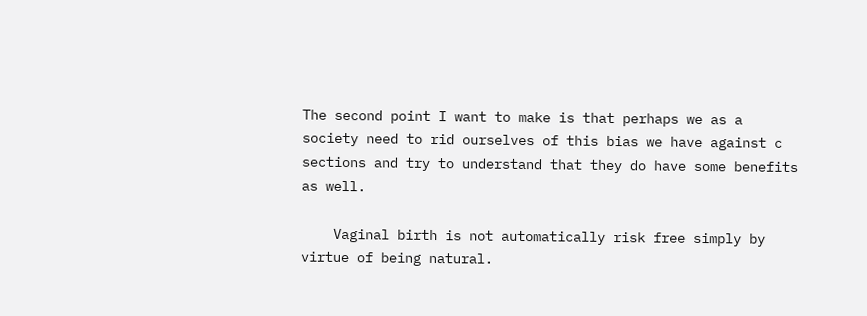The second point I want to make is that perhaps we as a society need to rid ourselves of this bias we have against c sections and try to understand that they do have some benefits as well.

    Vaginal birth is not automatically risk free simply by virtue of being natural.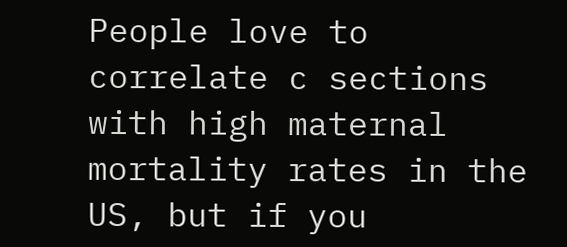People love to correlate c sections with high maternal mortality rates in the US, but if you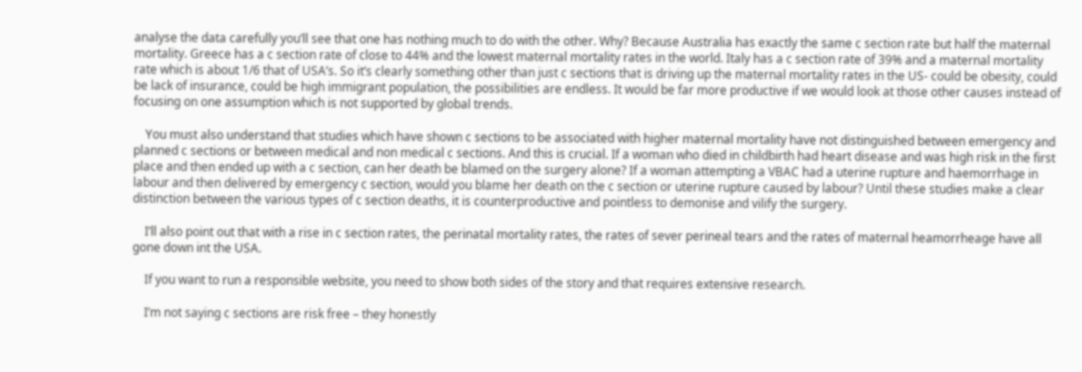analyse the data carefully you’ll see that one has nothing much to do with the other. Why? Because Australia has exactly the same c section rate but half the maternal mortality. Greece has a c section rate of close to 44% and the lowest maternal mortality rates in the world. Italy has a c section rate of 39% and a maternal mortality rate which is about 1/6 that of USA’s. So it’s clearly something other than just c sections that is driving up the maternal mortality rates in the US- could be obesity, could be lack of insurance, could be high immigrant population, the possibilities are endless. It would be far more productive if we would look at those other causes instead of focusing on one assumption which is not supported by global trends.

    You must also understand that studies which have shown c sections to be associated with higher maternal mortality have not distinguished between emergency and planned c sections or between medical and non medical c sections. And this is crucial. If a woman who died in childbirth had heart disease and was high risk in the first place and then ended up with a c section, can her death be blamed on the surgery alone? If a woman attempting a VBAC had a uterine rupture and haemorrhage in labour and then delivered by emergency c section, would you blame her death on the c section or uterine rupture caused by labour? Until these studies make a clear distinction between the various types of c section deaths, it is counterproductive and pointless to demonise and vilify the surgery.

    I’ll also point out that with a rise in c section rates, the perinatal mortality rates, the rates of sever perineal tears and the rates of maternal heamorrheage have all gone down int the USA.

    If you want to run a responsible website, you need to show both sides of the story and that requires extensive research.

    I’m not saying c sections are risk free – they honestly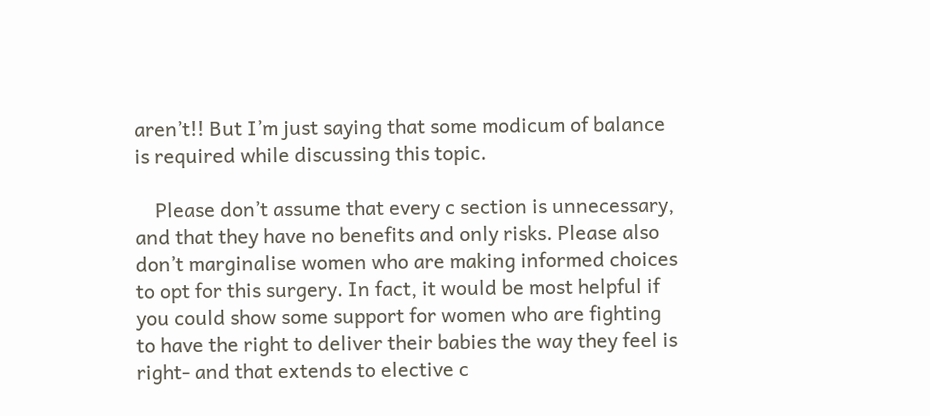aren’t!! But I’m just saying that some modicum of balance is required while discussing this topic.

    Please don’t assume that every c section is unnecessary, and that they have no benefits and only risks. Please also don’t marginalise women who are making informed choices to opt for this surgery. In fact, it would be most helpful if you could show some support for women who are fighting to have the right to deliver their babies the way they feel is right- and that extends to elective c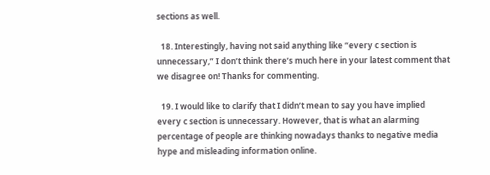sections as well.

  18. Interestingly, having not said anything like “every c section is unnecessary,” I don’t think there’s much here in your latest comment that we disagree on! Thanks for commenting.

  19. I would like to clarify that I didn’t mean to say you have implied every c section is unnecessary. However, that is what an alarming percentage of people are thinking nowadays thanks to negative media hype and misleading information online.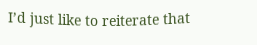I’d just like to reiterate that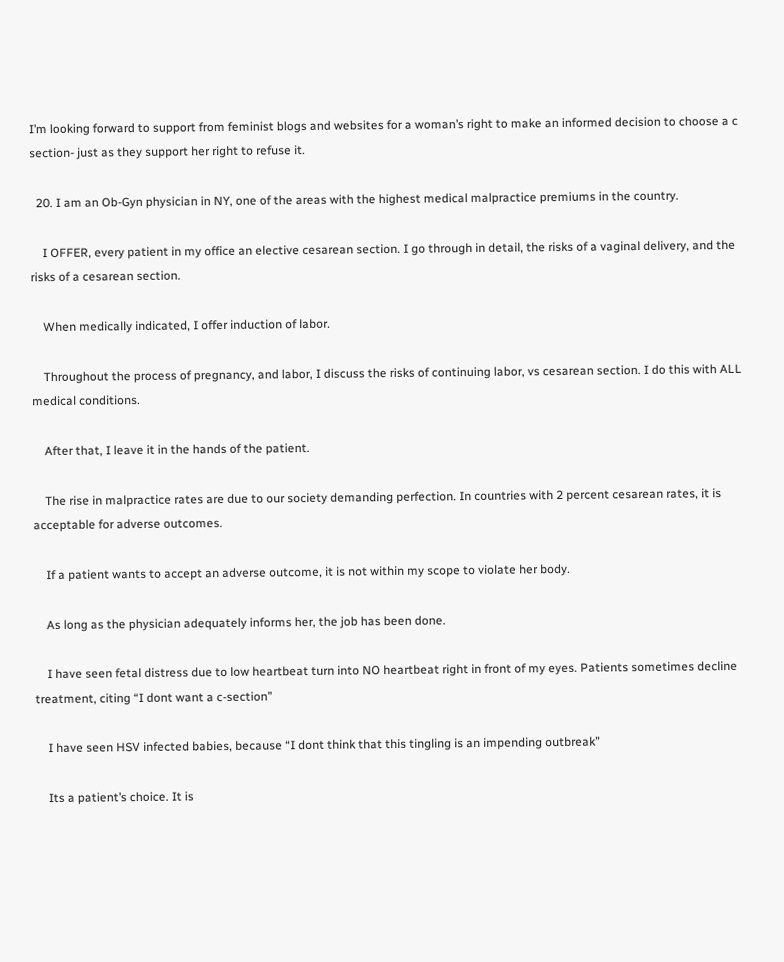I’m looking forward to support from feminist blogs and websites for a woman’s right to make an informed decision to choose a c section- just as they support her right to refuse it.

  20. I am an Ob-Gyn physician in NY, one of the areas with the highest medical malpractice premiums in the country.

    I OFFER, every patient in my office an elective cesarean section. I go through in detail, the risks of a vaginal delivery, and the risks of a cesarean section.

    When medically indicated, I offer induction of labor.

    Throughout the process of pregnancy, and labor, I discuss the risks of continuing labor, vs cesarean section. I do this with ALL medical conditions.

    After that, I leave it in the hands of the patient.

    The rise in malpractice rates are due to our society demanding perfection. In countries with 2 percent cesarean rates, it is acceptable for adverse outcomes.

    If a patient wants to accept an adverse outcome, it is not within my scope to violate her body.

    As long as the physician adequately informs her, the job has been done.

    I have seen fetal distress due to low heartbeat turn into NO heartbeat right in front of my eyes. Patients sometimes decline treatment, citing “I dont want a c-section”

    I have seen HSV infected babies, because “I dont think that this tingling is an impending outbreak”

    Its a patient’s choice. It is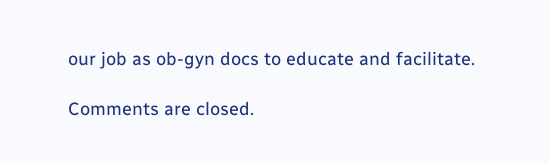our job as ob-gyn docs to educate and facilitate.

Comments are closed.